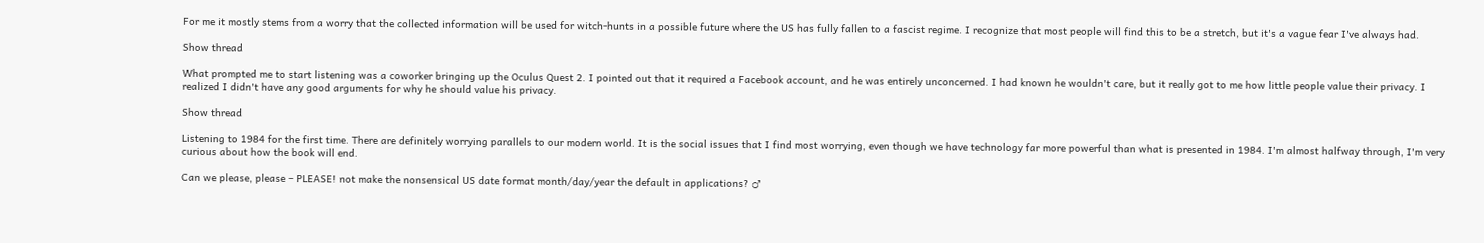For me it mostly stems from a worry that the collected information will be used for witch-hunts in a possible future where the US has fully fallen to a fascist regime. I recognize that most people will find this to be a stretch, but it's a vague fear I've always had.

Show thread

What prompted me to start listening was a coworker bringing up the Oculus Quest 2. I pointed out that it required a Facebook account, and he was entirely unconcerned. I had known he wouldn't care, but it really got to me how little people value their privacy. I realized I didn't have any good arguments for why he should value his privacy.

Show thread

Listening to 1984 for the first time. There are definitely worrying parallels to our modern world. It is the social issues that I find most worrying, even though we have technology far more powerful than what is presented in 1984. I'm almost halfway through, I'm very curious about how the book will end.

Can we please, please – PLEASE! not make the nonsensical US date format month/day/year the default in applications? ♂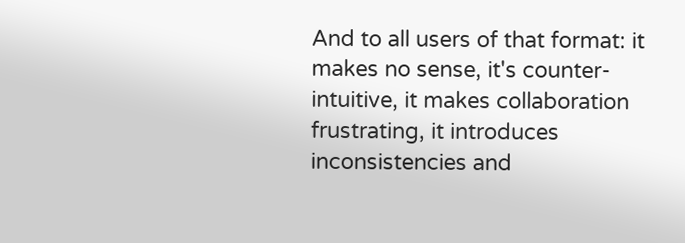And to all users of that format: it makes no sense, it's counter-intuitive, it makes collaboration frustrating, it introduces inconsistencies and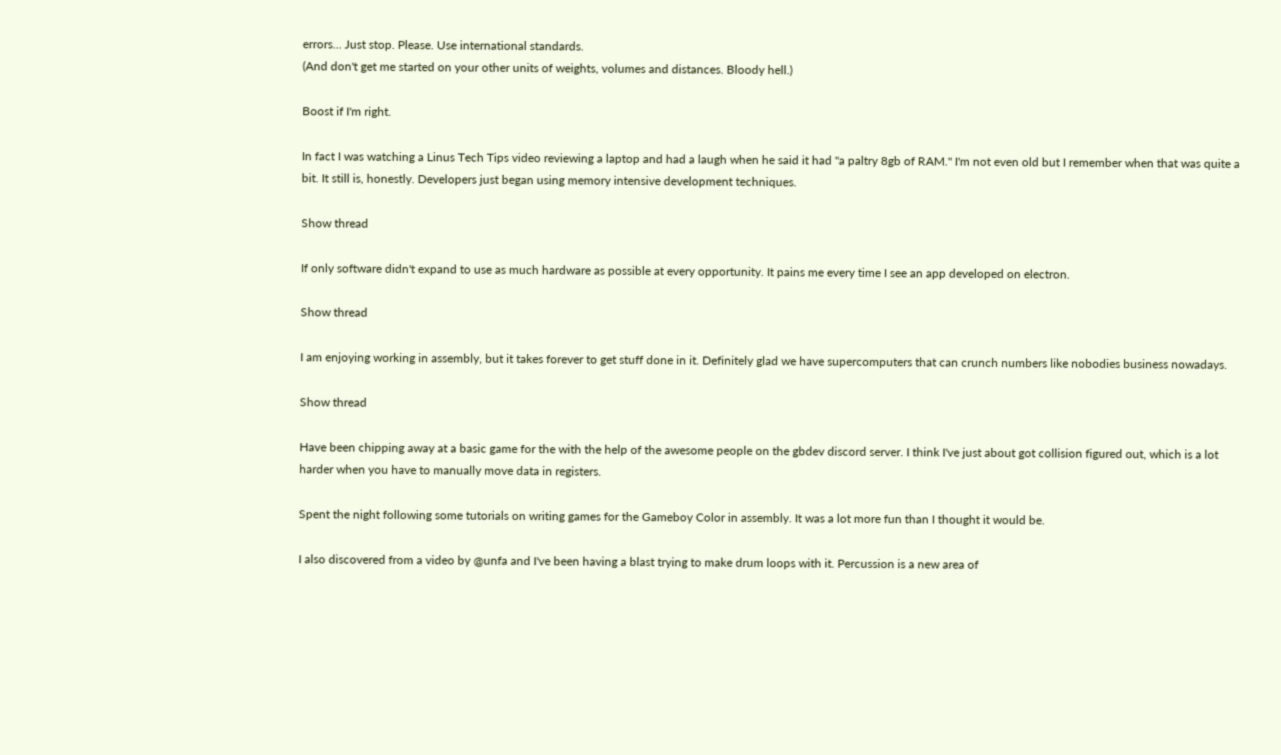errors... Just stop. Please. Use international standards.
(And don't get me started on your other units of weights, volumes and distances. Bloody hell.)

Boost if I'm right.

In fact I was watching a Linus Tech Tips video reviewing a laptop and had a laugh when he said it had "a paltry 8gb of RAM." I'm not even old but I remember when that was quite a bit. It still is, honestly. Developers just began using memory intensive development techniques.

Show thread

If only software didn't expand to use as much hardware as possible at every opportunity. It pains me every time I see an app developed on electron.

Show thread

I am enjoying working in assembly, but it takes forever to get stuff done in it. Definitely glad we have supercomputers that can crunch numbers like nobodies business nowadays.

Show thread

Have been chipping away at a basic game for the with the help of the awesome people on the gbdev discord server. I think I've just about got collision figured out, which is a lot harder when you have to manually move data in registers.

Spent the night following some tutorials on writing games for the Gameboy Color in assembly. It was a lot more fun than I thought it would be.

I also discovered from a video by @unfa and I've been having a blast trying to make drum loops with it. Percussion is a new area of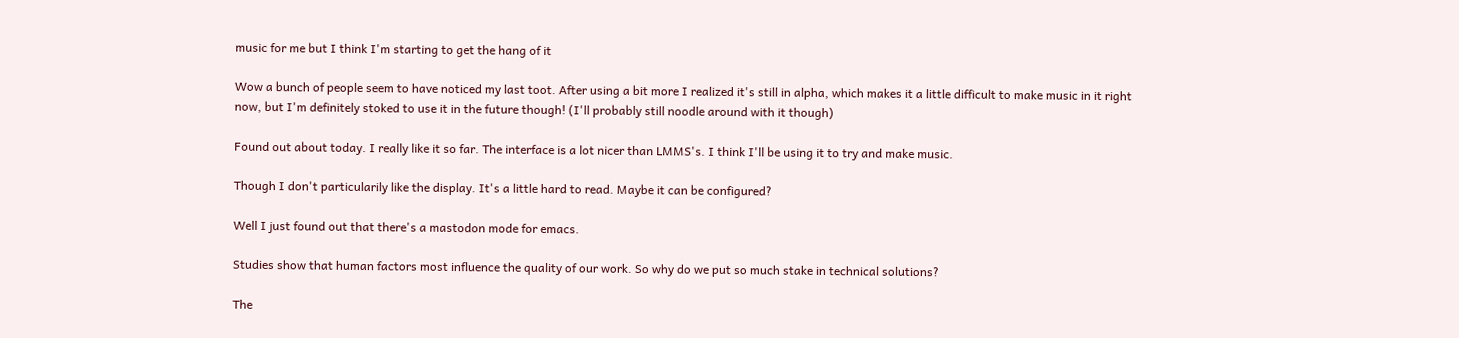music for me but I think I'm starting to get the hang of it

Wow a bunch of people seem to have noticed my last toot. After using a bit more I realized it's still in alpha, which makes it a little difficult to make music in it right now, but I'm definitely stoked to use it in the future though! (I'll probably still noodle around with it though)

Found out about today. I really like it so far. The interface is a lot nicer than LMMS's. I think I'll be using it to try and make music.

Though I don't particularily like the display. It's a little hard to read. Maybe it can be configured?

Well I just found out that there's a mastodon mode for emacs.

Studies show that human factors most influence the quality of our work. So why do we put so much stake in technical solutions?

The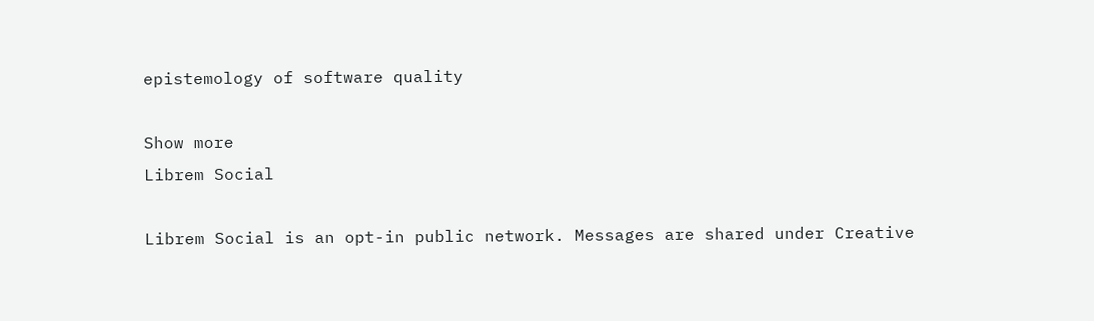epistemology of software quality

Show more
Librem Social

Librem Social is an opt-in public network. Messages are shared under Creative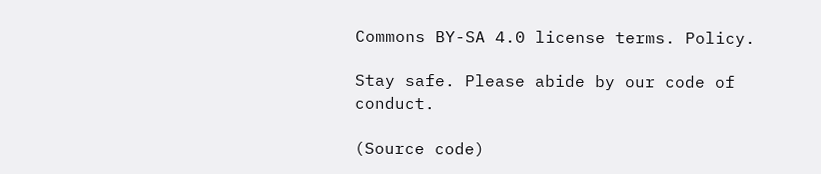Commons BY-SA 4.0 license terms. Policy.

Stay safe. Please abide by our code of conduct.

(Source code)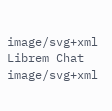image/svg+xml Librem Chat image/svg+xml